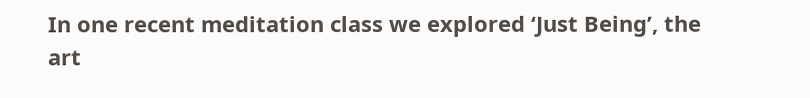In one recent meditation class we explored ‘Just Being’, the art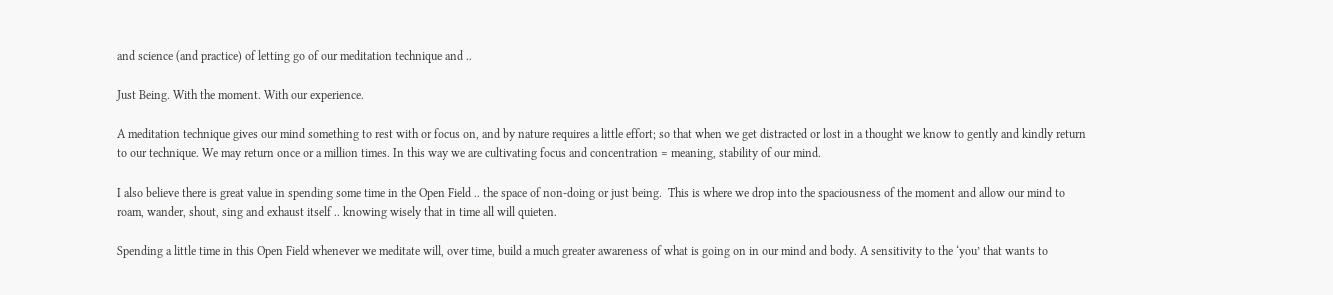and science (and practice) of letting go of our meditation technique and ..

Just Being. With the moment. With our experience.

A meditation technique gives our mind something to rest with or focus on, and by nature requires a little effort; so that when we get distracted or lost in a thought we know to gently and kindly return to our technique. We may return once or a million times. In this way we are cultivating focus and concentration = meaning, stability of our mind.

I also believe there is great value in spending some time in the Open Field .. the space of non-doing or just being.  This is where we drop into the spaciousness of the moment and allow our mind to roam, wander, shout, sing and exhaust itself .. knowing wisely that in time all will quieten.

Spending a little time in this Open Field whenever we meditate will, over time, build a much greater awareness of what is going on in our mind and body. A sensitivity to the ‘you’ that wants to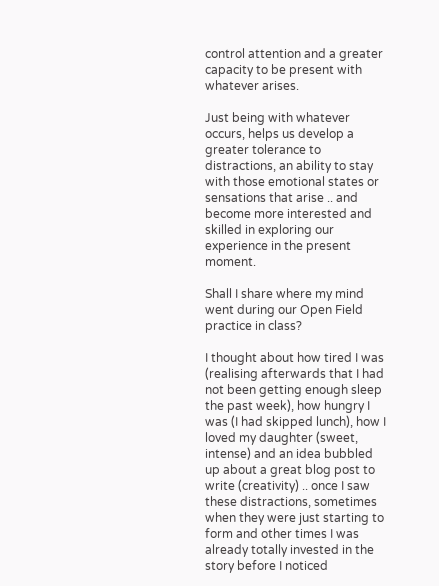control attention and a greater capacity to be present with whatever arises.

Just being with whatever occurs, helps us develop a greater tolerance to distractions, an ability to stay with those emotional states or sensations that arise .. and become more interested and skilled in exploring our experience in the present moment.

Shall I share where my mind went during our Open Field practice in class?

I thought about how tired I was (realising afterwards that I had not been getting enough sleep the past week), how hungry I was (I had skipped lunch), how I loved my daughter (sweet, intense) and an idea bubbled up about a great blog post to write (creativity) .. once I saw these distractions, sometimes when they were just starting to form and other times I was already totally invested in the story before I noticed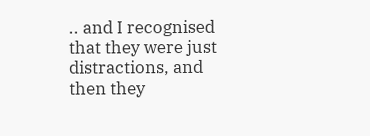.. and I recognised that they were just distractions, and then they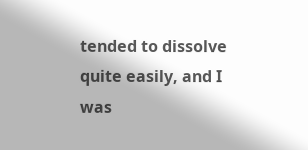tended to dissolve quite easily, and I was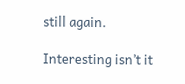still again.

Interesting isn’t it